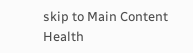skip to Main Content
Health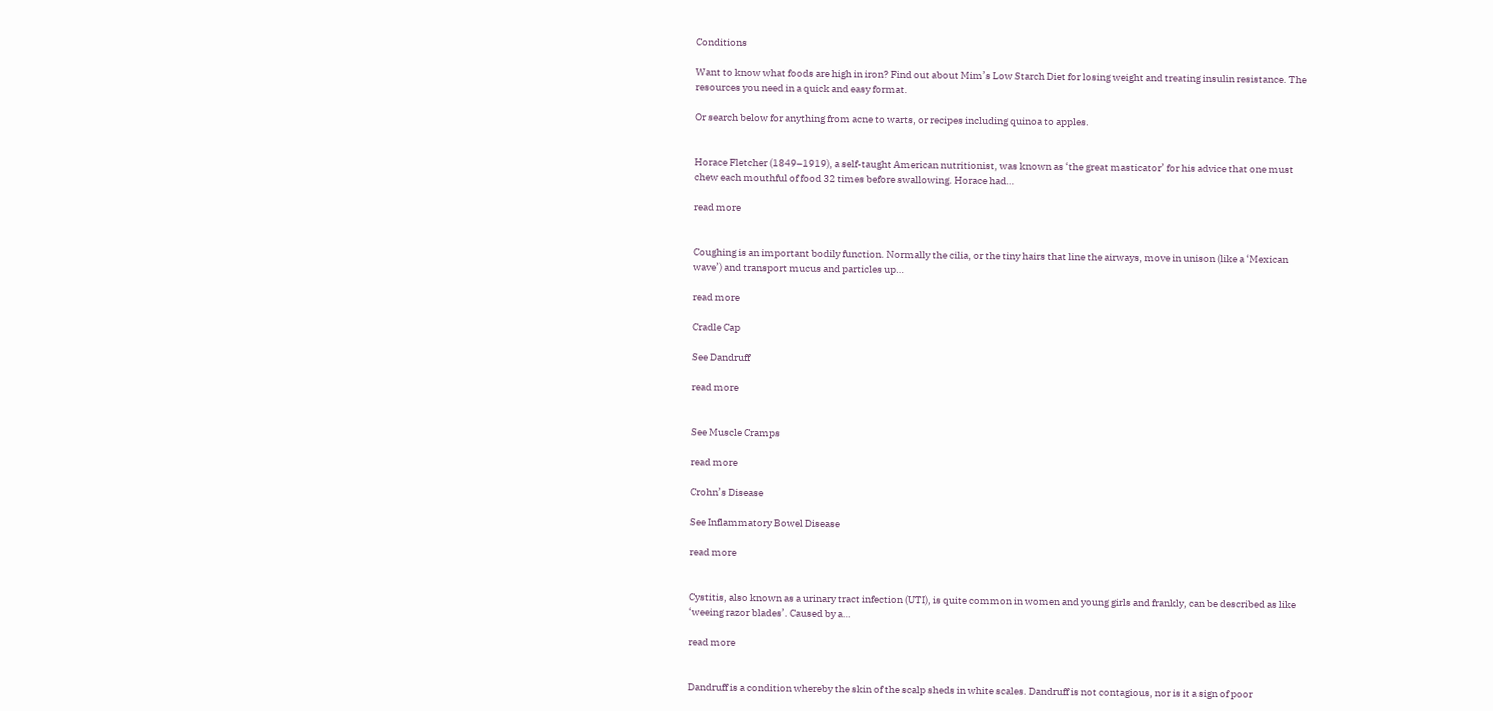Conditions

Want to know what foods are high in iron? Find out about Mim’s Low Starch Diet for losing weight and treating insulin resistance. The resources you need in a quick and easy format.

Or search below for anything from acne to warts, or recipes including quinoa to apples.


Horace Fletcher (1849–1919), a self-taught American nutritionist, was known as ‘the great masticator’ for his advice that one must chew each mouthful of food 32 times before swallowing. Horace had…

read more


Coughing is an important bodily function. Normally the cilia, or the tiny hairs that line the airways, move in unison (like a ‘Mexican wave’) and transport mucus and particles up…

read more

Cradle Cap

See Dandruff

read more


See Muscle Cramps

read more

Crohn’s Disease

See Inflammatory Bowel Disease

read more


Cystitis, also known as a urinary tract infection (UTI), is quite common in women and young girls and frankly, can be described as like ‘weeing razor blades’. Caused by a…

read more


Dandruff is a condition whereby the skin of the scalp sheds in white scales. Dandruff is not contagious, nor is it a sign of poor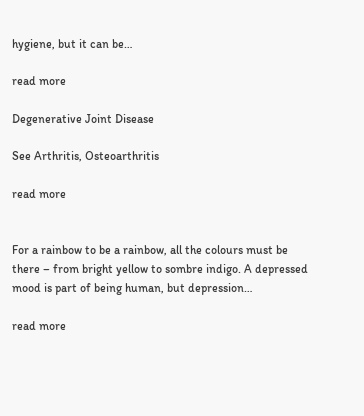hygiene, but it can be…

read more

Degenerative Joint Disease

See Arthritis, Osteoarthritis

read more


For a rainbow to be a rainbow, all the colours must be there – from bright yellow to sombre indigo. A depressed mood is part of being human, but depression…

read more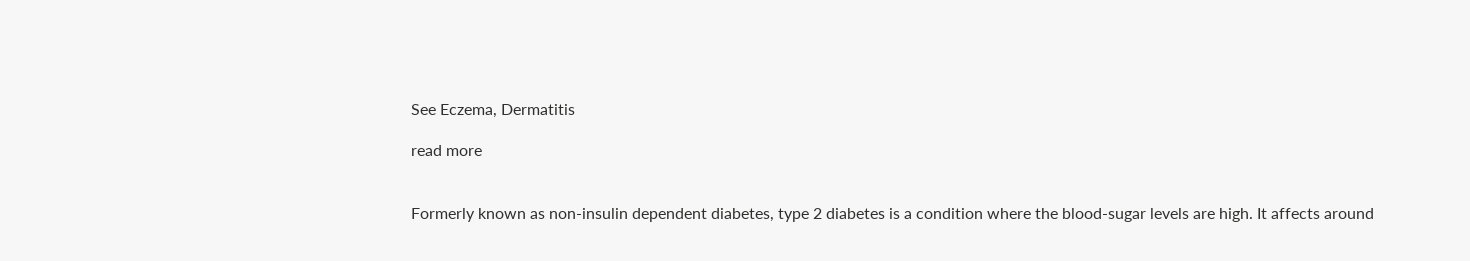See Eczema, Dermatitis

read more


Formerly known as non-insulin dependent diabetes, type 2 diabetes is a condition where the blood-sugar levels are high. It affects around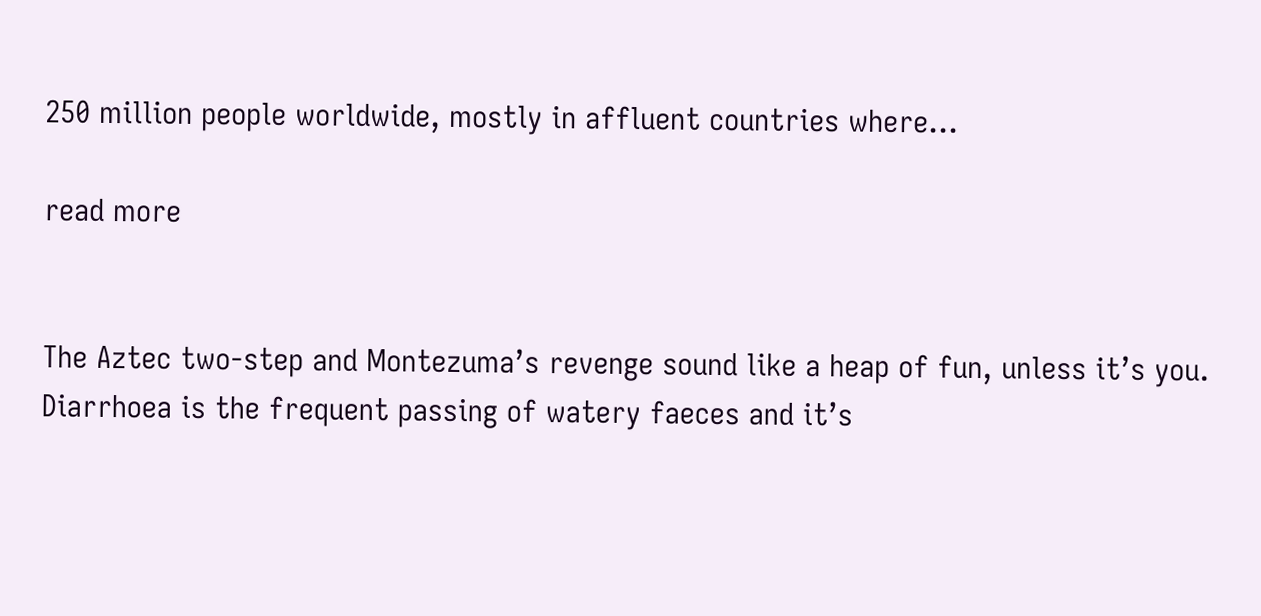250 million people worldwide, mostly in affluent countries where…

read more


The Aztec two-step and Montezuma’s revenge sound like a heap of fun, unless it’s you. Diarrhoea is the frequent passing of watery faeces and it’s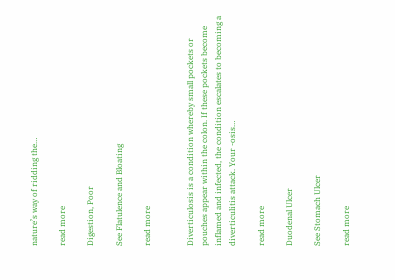nature’s way of ridding the…

read more

Digestion, Poor

See Flatulence and Bloating

read more


Diverticulosis is a condition whereby small pockets or pouches appear within the colon. If these pockets become inflamed and infected, the condition escalates to becoming a diverticulitis attack. Your -osis…

read more

Duodenal Ulcer

See Stomach Ulcer

read more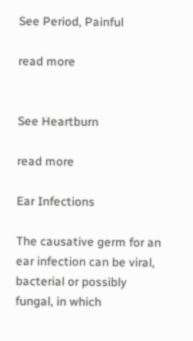See Period, Painful

read more


See Heartburn

read more

Ear Infections

The causative germ for an ear infection can be viral, bacterial or possibly fungal, in which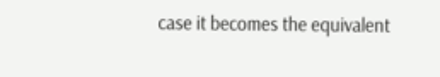case it becomes the equivalent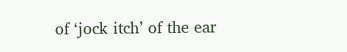of ‘jock itch’ of the ear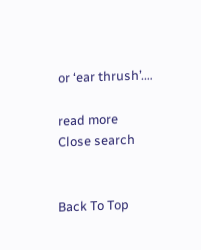or ‘ear thrush’.…

read more
Close search


Back To Top